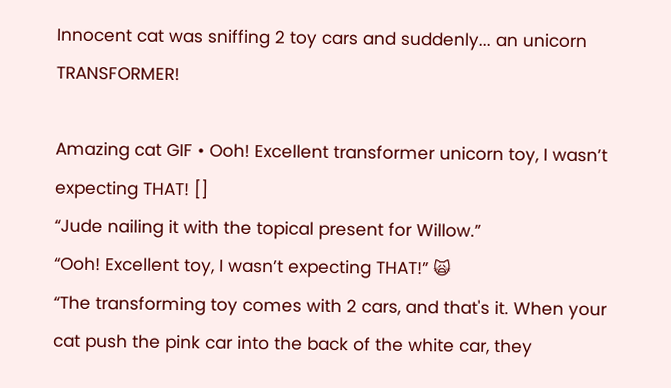Innocent cat was sniffing 2 toy cars and suddenly... an unicorn  TRANSFORMER!

Amazing cat GIF • Ooh! Excellent transformer unicorn toy, I wasn’t expecting THAT! []
“Jude nailing it with the topical present for Willow.”
“Ooh! Excellent toy, I wasn’t expecting THAT!” 🙀
“The transforming toy comes with 2 cars, and that's it. When your cat push the pink car into the back of the white car, they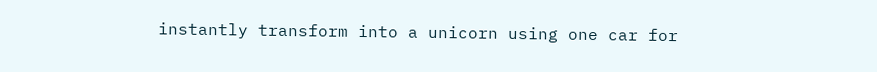instantly transform into a unicorn using one car for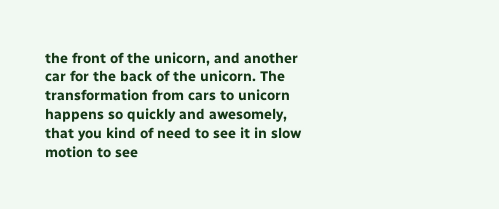the front of the unicorn, and another car for the back of the unicorn. The transformation from cars to unicorn happens so quickly and awesomely, that you kind of need to see it in slow motion to see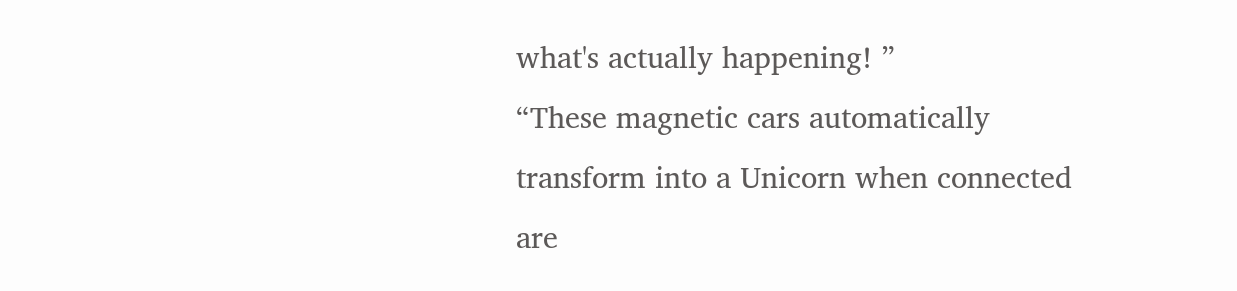what's actually happening! ”
“These magnetic cars automatically transform into a Unicorn when connected are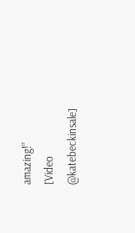amazing!”
[Video @katebeckinsale]